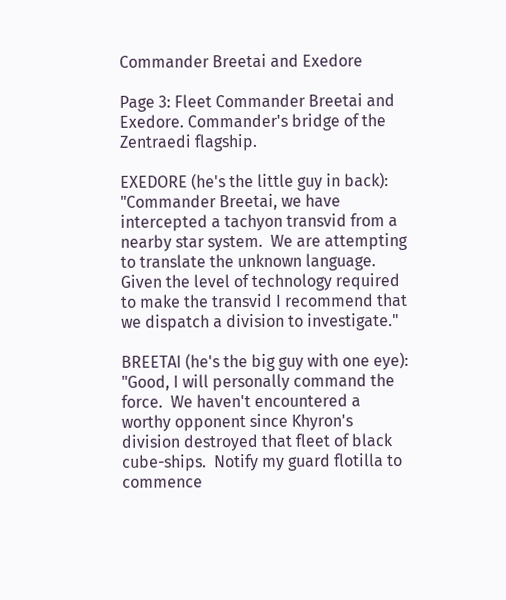Commander Breetai and Exedore

Page 3: Fleet Commander Breetai and Exedore. Commander's bridge of the Zentraedi flagship.

EXEDORE (he's the little guy in back): "Commander Breetai, we have intercepted a tachyon transvid from a nearby star system.  We are attempting to translate the unknown language.  Given the level of technology required to make the transvid I recommend that we dispatch a division to investigate."

BREETAI (he's the big guy with one eye): "Good, I will personally command the force.  We haven't encountered a worthy opponent since Khyron's division destroyed that fleet of black cube-ships.  Notify my guard flotilla to commence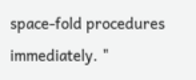space-fold procedures immediately. "